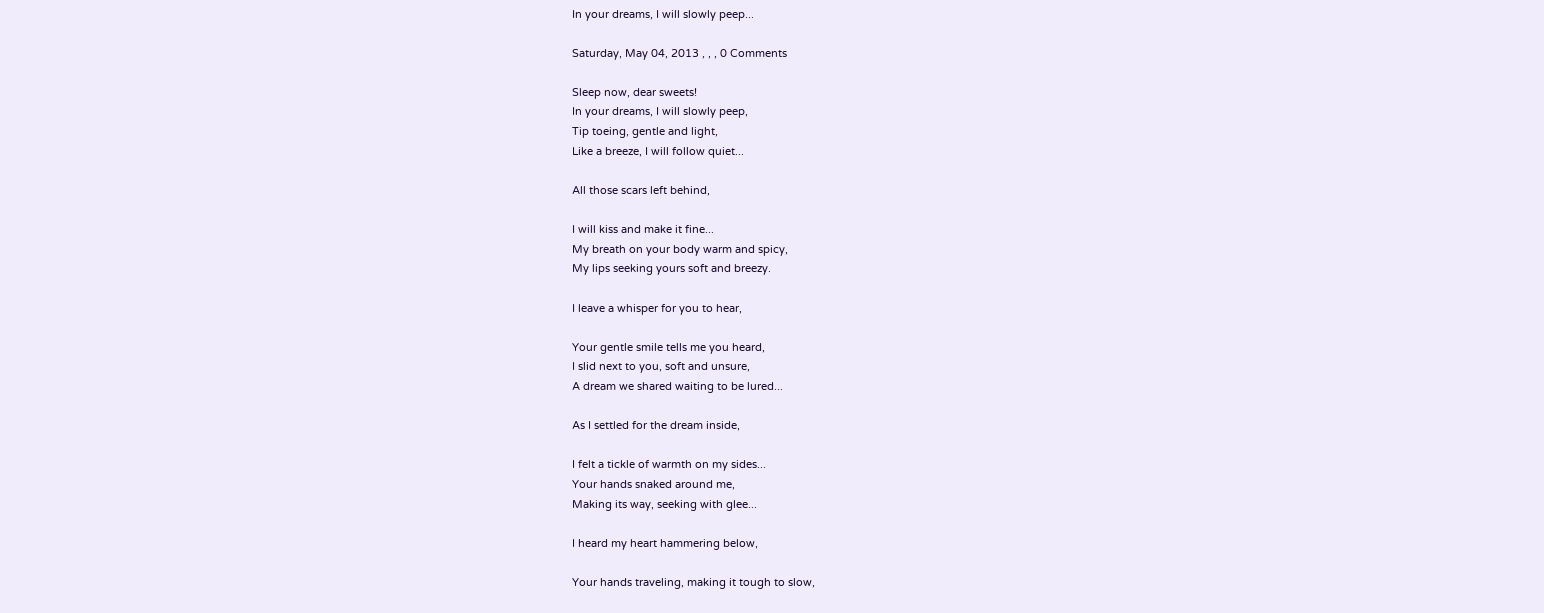In your dreams, I will slowly peep...

Saturday, May 04, 2013 , , , 0 Comments

Sleep now, dear sweets!
In your dreams, I will slowly peep,
Tip toeing, gentle and light,
Like a breeze, I will follow quiet...

All those scars left behind,

I will kiss and make it fine...
My breath on your body warm and spicy,
My lips seeking yours soft and breezy.

I leave a whisper for you to hear,

Your gentle smile tells me you heard,
I slid next to you, soft and unsure,
A dream we shared waiting to be lured...

As I settled for the dream inside,

I felt a tickle of warmth on my sides...
Your hands snaked around me,
Making its way, seeking with glee...

I heard my heart hammering below,

Your hands traveling, making it tough to slow,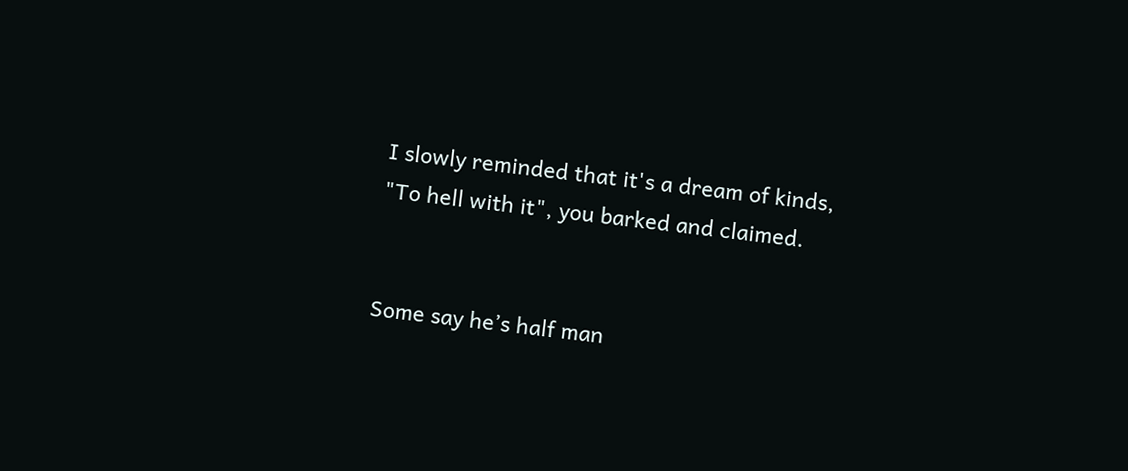I slowly reminded that it's a dream of kinds,
"To hell with it", you barked and claimed.


Some say he’s half man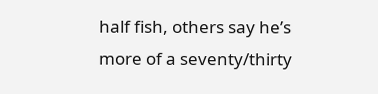half fish, others say he’s more of a seventy/thirty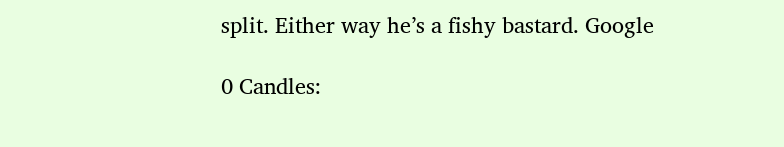split. Either way he’s a fishy bastard. Google

0 Candles: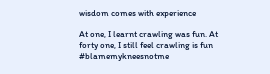wisdom comes with experience

At one, I learnt crawling was fun. At forty one, I still feel crawling is fun #blamemykneesnotme